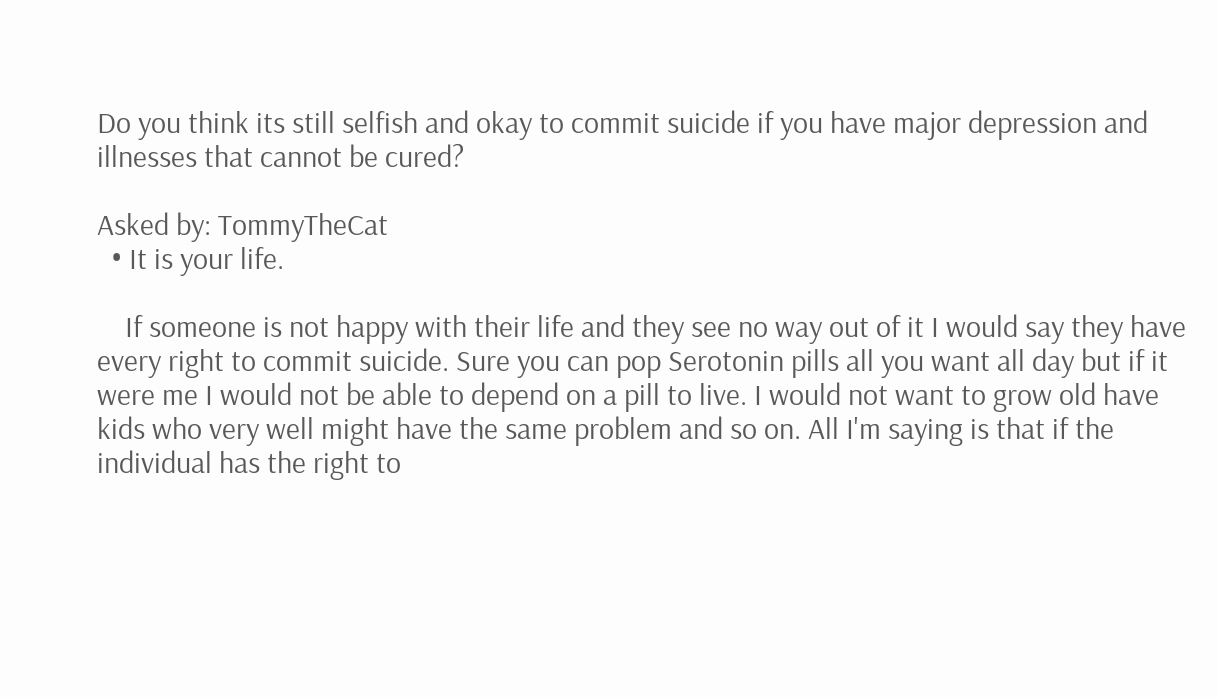Do you think its still selfish and okay to commit suicide if you have major depression and illnesses that cannot be cured?

Asked by: TommyTheCat
  • It is your life.

    If someone is not happy with their life and they see no way out of it I would say they have every right to commit suicide. Sure you can pop Serotonin pills all you want all day but if it were me I would not be able to depend on a pill to live. I would not want to grow old have kids who very well might have the same problem and so on. All I'm saying is that if the individual has the right to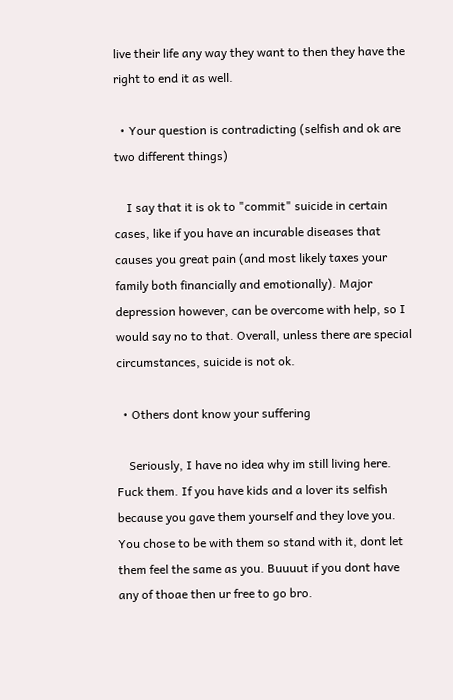live their life any way they want to then they have the right to end it as well.

  • Your question is contradicting (selfish and ok are two different things)

    I say that it is ok to "commit" suicide in certain cases, like if you have an incurable diseases that causes you great pain (and most likely taxes your family both financially and emotionally). Major depression however, can be overcome with help, so I would say no to that. Overall, unless there are special circumstances, suicide is not ok.

  • Others dont know your suffering

    Seriously, I have no idea why im still living here. Fuck them. If you have kids and a lover its selfish because you gave them yourself and they love you. You chose to be with them so stand with it, dont let them feel the same as you. Buuuut if you dont have any of thoae then ur free to go bro.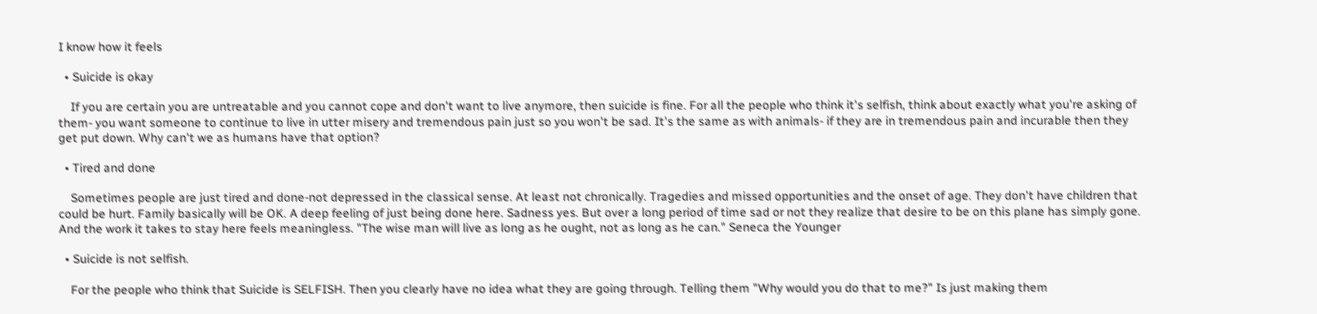I know how it feels

  • Suicide is okay

    If you are certain you are untreatable and you cannot cope and don't want to live anymore, then suicide is fine. For all the people who think it's selfish, think about exactly what you're asking of them- you want someone to continue to live in utter misery and tremendous pain just so you won't be sad. It's the same as with animals- if they are in tremendous pain and incurable then they get put down. Why can't we as humans have that option?

  • Tired and done

    Sometimes people are just tired and done-not depressed in the classical sense. At least not chronically. Tragedies and missed opportunities and the onset of age. They don't have children that could be hurt. Family basically will be OK. A deep feeling of just being done here. Sadness yes. But over a long period of time sad or not they realize that desire to be on this plane has simply gone. And the work it takes to stay here feels meaningless. "The wise man will live as long as he ought, not as long as he can." Seneca the Younger

  • Suicide is not selfish.

    For the people who think that Suicide is SELFISH. Then you clearly have no idea what they are going through. Telling them "Why would you do that to me?" Is just making them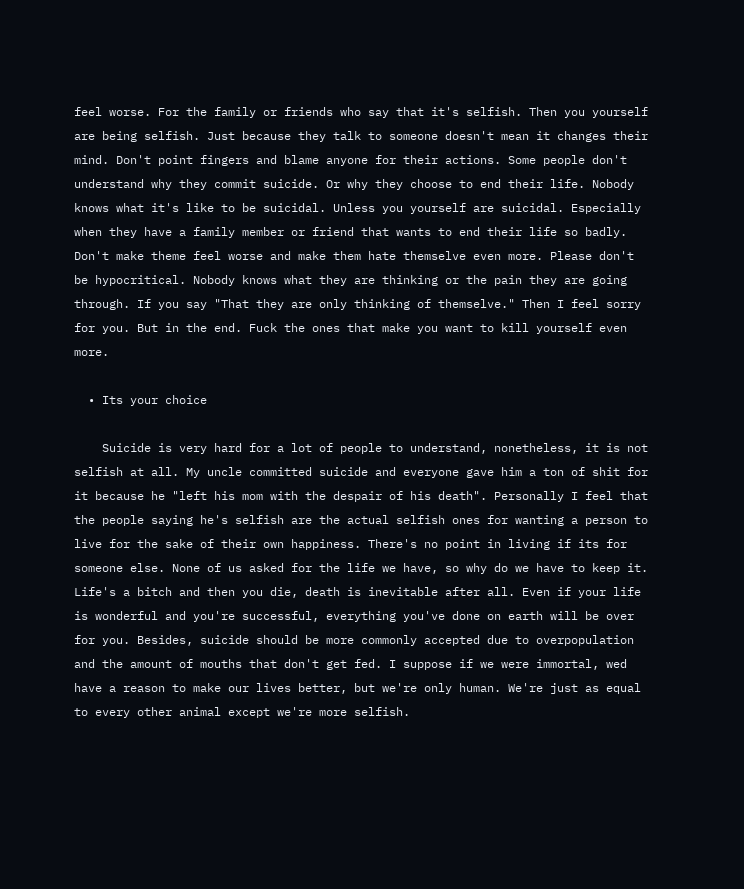feel worse. For the family or friends who say that it's selfish. Then you yourself are being selfish. Just because they talk to someone doesn't mean it changes their mind. Don't point fingers and blame anyone for their actions. Some people don't understand why they commit suicide. Or why they choose to end their life. Nobody knows what it's like to be suicidal. Unless you yourself are suicidal. Especially when they have a family member or friend that wants to end their life so badly. Don't make theme feel worse and make them hate themselve even more. Please don't be hypocritical. Nobody knows what they are thinking or the pain they are going through. If you say "That they are only thinking of themselve." Then I feel sorry for you. But in the end. Fuck the ones that make you want to kill yourself even more.

  • Its your choice

    Suicide is very hard for a lot of people to understand, nonetheless, it is not selfish at all. My uncle committed suicide and everyone gave him a ton of shit for it because he "left his mom with the despair of his death". Personally I feel that the people saying he's selfish are the actual selfish ones for wanting a person to live for the sake of their own happiness. There's no point in living if its for someone else. None of us asked for the life we have, so why do we have to keep it. Life's a bitch and then you die, death is inevitable after all. Even if your life is wonderful and you're successful, everything you've done on earth will be over for you. Besides, suicide should be more commonly accepted due to overpopulation and the amount of mouths that don't get fed. I suppose if we were immortal, wed have a reason to make our lives better, but we're only human. We're just as equal to every other animal except we're more selfish.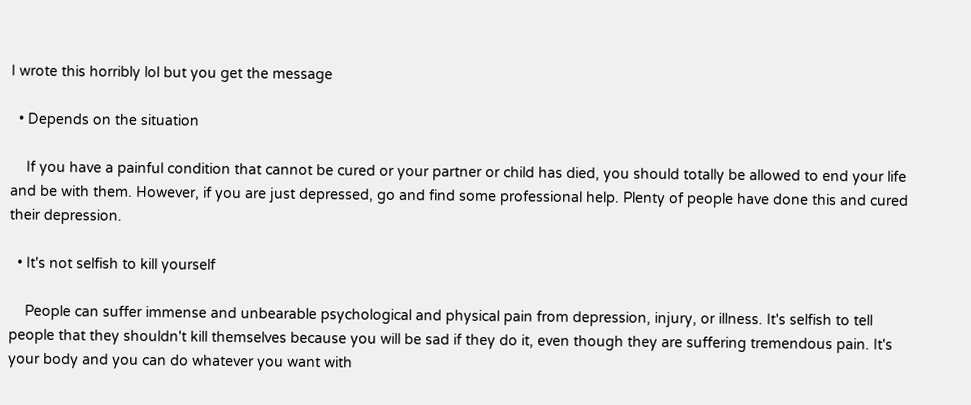I wrote this horribly lol but you get the message

  • Depends on the situation

    If you have a painful condition that cannot be cured or your partner or child has died, you should totally be allowed to end your life and be with them. However, if you are just depressed, go and find some professional help. Plenty of people have done this and cured their depression.

  • It's not selfish to kill yourself

    People can suffer immense and unbearable psychological and physical pain from depression, injury, or illness. It's selfish to tell people that they shouldn't kill themselves because you will be sad if they do it, even though they are suffering tremendous pain. It's your body and you can do whatever you want with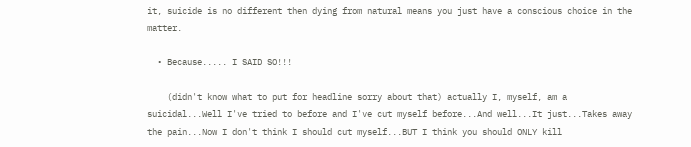it, suicide is no different then dying from natural means you just have a conscious choice in the matter.

  • Because..... I SAID SO!!!

    (didn't know what to put for headline sorry about that) actually I, myself, am a suicidal...Well I've tried to before and I've cut myself before...And well...It just...Takes away the pain...Now I don't think I should cut myself...BUT I think you should ONLY kill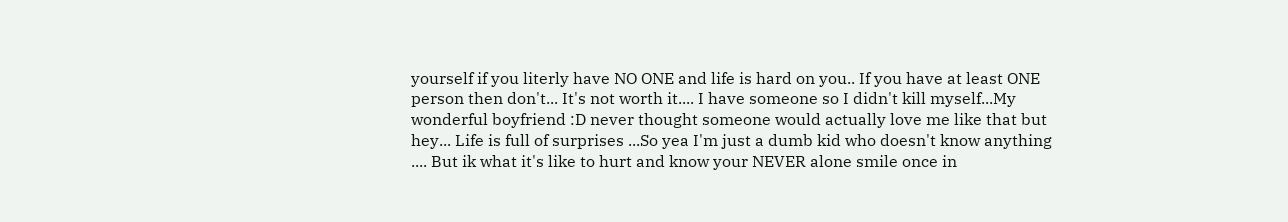yourself if you literly have NO ONE and life is hard on you.. If you have at least ONE person then don't... It's not worth it.... I have someone so I didn't kill myself...My wonderful boyfriend :D never thought someone would actually love me like that but hey... Life is full of surprises ...So yea I'm just a dumb kid who doesn't know anything .... But ik what it's like to hurt and know your NEVER alone smile once in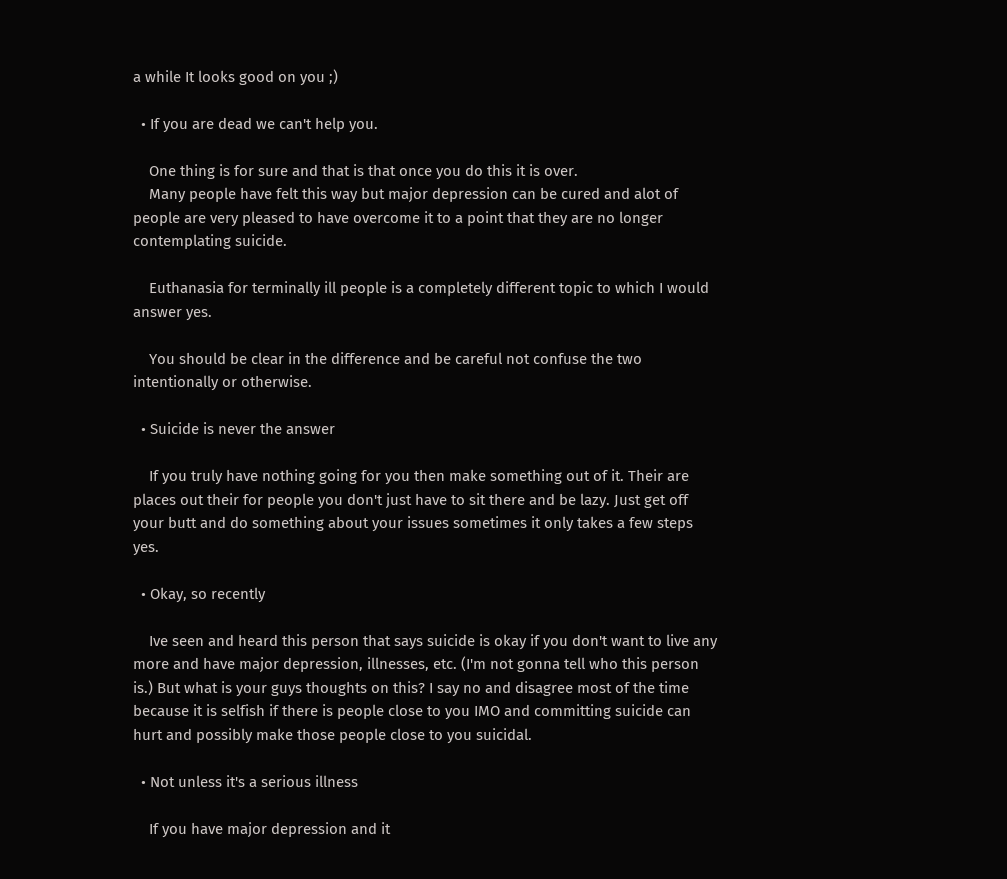a while It looks good on you ;)

  • If you are dead we can't help you.

    One thing is for sure and that is that once you do this it is over.
    Many people have felt this way but major depression can be cured and alot of people are very pleased to have overcome it to a point that they are no longer contemplating suicide.

    Euthanasia for terminally ill people is a completely different topic to which I would answer yes.

    You should be clear in the difference and be careful not confuse the two intentionally or otherwise.

  • Suicide is never the answer

    If you truly have nothing going for you then make something out of it. Their are places out their for people you don't just have to sit there and be lazy. Just get off your butt and do something about your issues sometimes it only takes a few steps yes.

  • Okay, so recently

    Ive seen and heard this person that says suicide is okay if you don't want to live any more and have major depression, illnesses, etc. (I'm not gonna tell who this person is.) But what is your guys thoughts on this? I say no and disagree most of the time because it is selfish if there is people close to you IMO and committing suicide can hurt and possibly make those people close to you suicidal.

  • Not unless it's a serious illness

    If you have major depression and it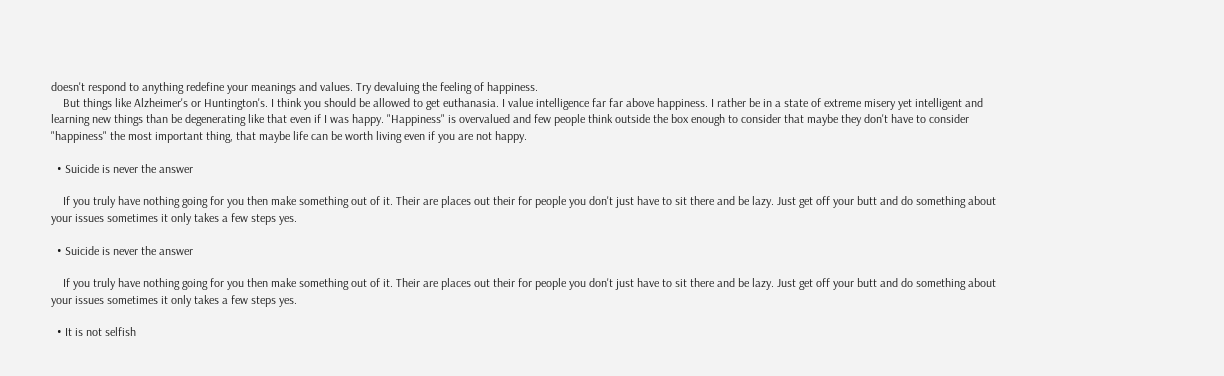doesn't respond to anything redefine your meanings and values. Try devaluing the feeling of happiness.
    But things like Alzheimer's or Huntington's. I think you should be allowed to get euthanasia. I value intelligence far far above happiness. I rather be in a state of extreme misery yet intelligent and learning new things than be degenerating like that even if I was happy. "Happiness" is overvalued and few people think outside the box enough to consider that maybe they don't have to consider "happiness" the most important thing, that maybe life can be worth living even if you are not happy.

  • Suicide is never the answer

    If you truly have nothing going for you then make something out of it. Their are places out their for people you don't just have to sit there and be lazy. Just get off your butt and do something about your issues sometimes it only takes a few steps yes.

  • Suicide is never the answer

    If you truly have nothing going for you then make something out of it. Their are places out their for people you don't just have to sit there and be lazy. Just get off your butt and do something about your issues sometimes it only takes a few steps yes.

  • It is not selfish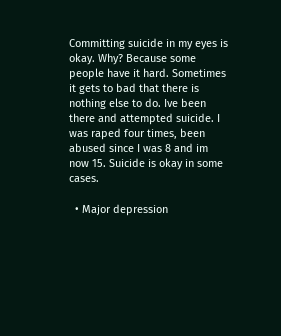Committing suicide in my eyes is okay. Why? Because some people have it hard. Sometimes it gets to bad that there is nothing else to do. Ive been there and attempted suicide. I was raped four times, been abused since I was 8 and im now 15. Suicide is okay in some cases.

  • Major depression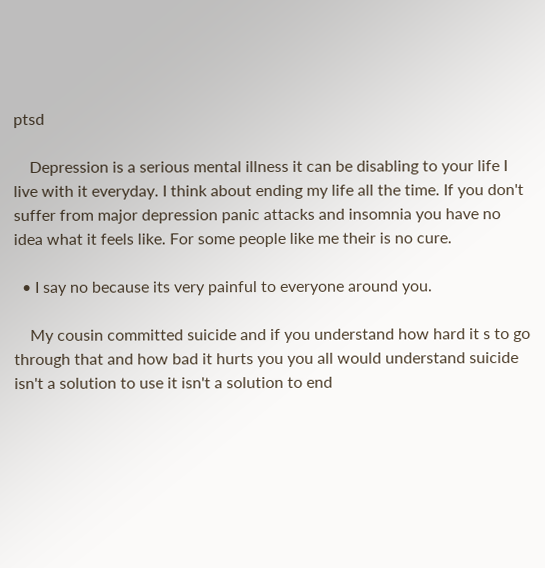ptsd

    Depression is a serious mental illness it can be disabling to your life I live with it everyday. I think about ending my life all the time. If you don't suffer from major depression panic attacks and insomnia you have no idea what it feels like. For some people like me their is no cure.

  • I say no because its very painful to everyone around you.

    My cousin committed suicide and if you understand how hard it s to go through that and how bad it hurts you you all would understand suicide isn't a solution to use it isn't a solution to end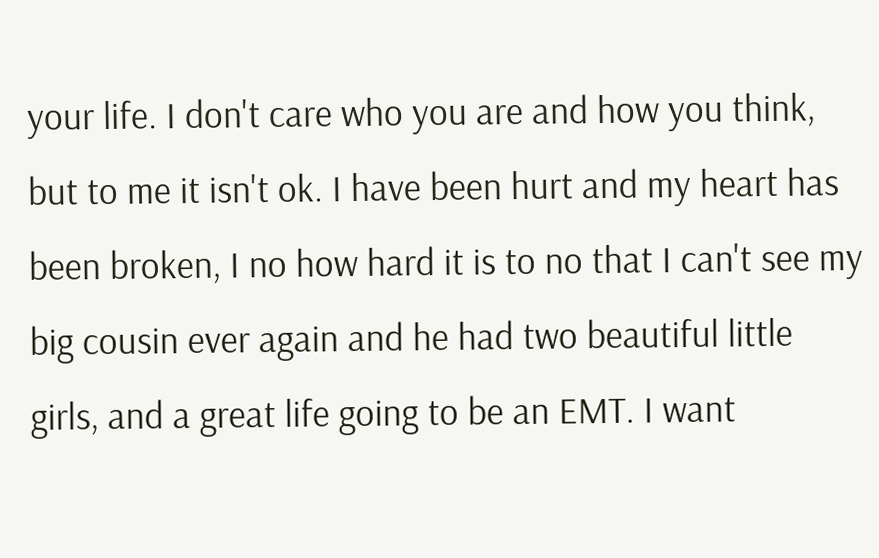your life. I don't care who you are and how you think, but to me it isn't ok. I have been hurt and my heart has been broken, I no how hard it is to no that I can't see my big cousin ever again and he had two beautiful little girls, and a great life going to be an EMT. I want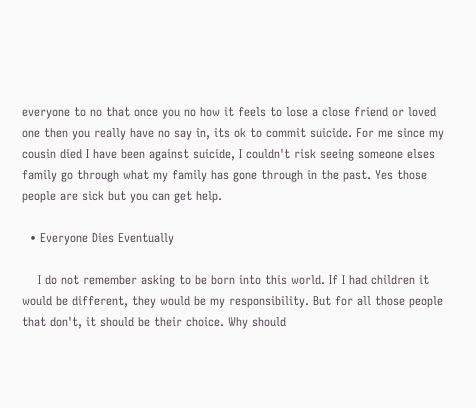everyone to no that once you no how it feels to lose a close friend or loved one then you really have no say in, its ok to commit suicide. For me since my cousin died I have been against suicide, I couldn't risk seeing someone elses family go through what my family has gone through in the past. Yes those people are sick but you can get help.

  • Everyone Dies Eventually

    I do not remember asking to be born into this world. If I had children it would be different, they would be my responsibility. But for all those people that don't, it should be their choice. Why should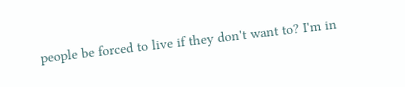people be forced to live if they don't want to? I'm in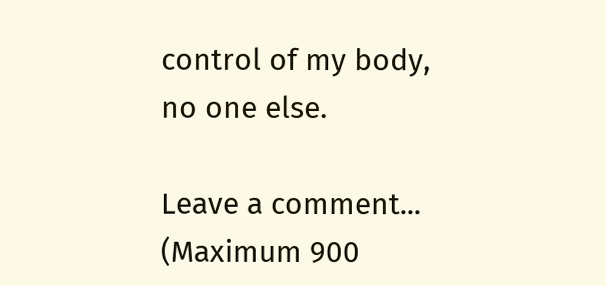control of my body, no one else.

Leave a comment...
(Maximum 900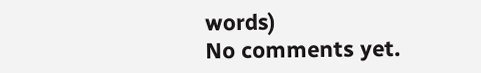words)
No comments yet.